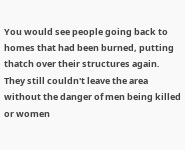You would see people going back to homes that had been burned, putting thatch over their structures again. They still couldn't leave the area without the danger of men being killed or women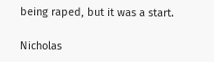being raped, but it was a start.

Nicholas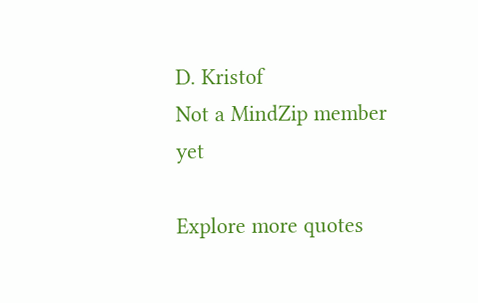D. Kristof
Not a MindZip member yet

Explore more quotes